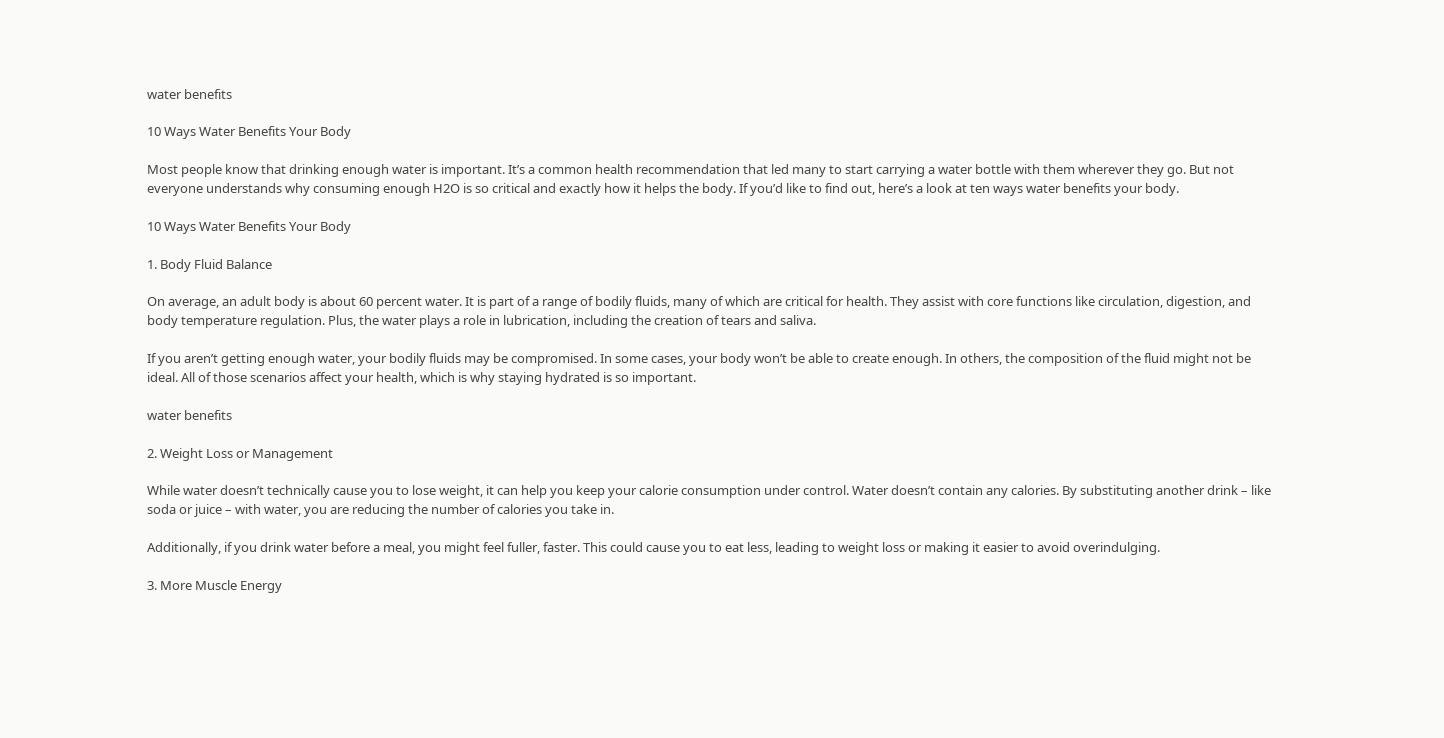water benefits

10 Ways Water Benefits Your Body

Most people know that drinking enough water is important. It’s a common health recommendation that led many to start carrying a water bottle with them wherever they go. But not everyone understands why consuming enough H2O is so critical and exactly how it helps the body. If you’d like to find out, here’s a look at ten ways water benefits your body.

10 Ways Water Benefits Your Body

1. Body Fluid Balance

On average, an adult body is about 60 percent water. It is part of a range of bodily fluids, many of which are critical for health. They assist with core functions like circulation, digestion, and body temperature regulation. Plus, the water plays a role in lubrication, including the creation of tears and saliva.

If you aren’t getting enough water, your bodily fluids may be compromised. In some cases, your body won’t be able to create enough. In others, the composition of the fluid might not be ideal. All of those scenarios affect your health, which is why staying hydrated is so important.

water benefits

2. Weight Loss or Management

While water doesn’t technically cause you to lose weight, it can help you keep your calorie consumption under control. Water doesn’t contain any calories. By substituting another drink – like soda or juice – with water, you are reducing the number of calories you take in.

Additionally, if you drink water before a meal, you might feel fuller, faster. This could cause you to eat less, leading to weight loss or making it easier to avoid overindulging.

3. More Muscle Energy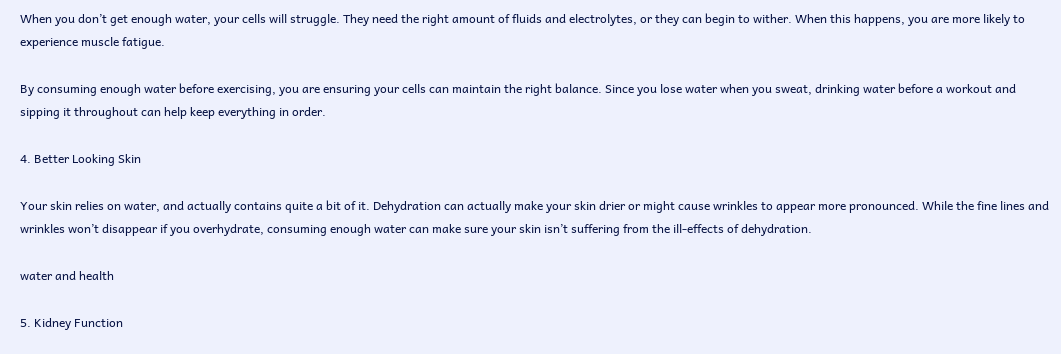When you don’t get enough water, your cells will struggle. They need the right amount of fluids and electrolytes, or they can begin to wither. When this happens, you are more likely to experience muscle fatigue.

By consuming enough water before exercising, you are ensuring your cells can maintain the right balance. Since you lose water when you sweat, drinking water before a workout and sipping it throughout can help keep everything in order.

4. Better Looking Skin

Your skin relies on water, and actually contains quite a bit of it. Dehydration can actually make your skin drier or might cause wrinkles to appear more pronounced. While the fine lines and wrinkles won’t disappear if you overhydrate, consuming enough water can make sure your skin isn’t suffering from the ill-effects of dehydration.

water and health

5. Kidney Function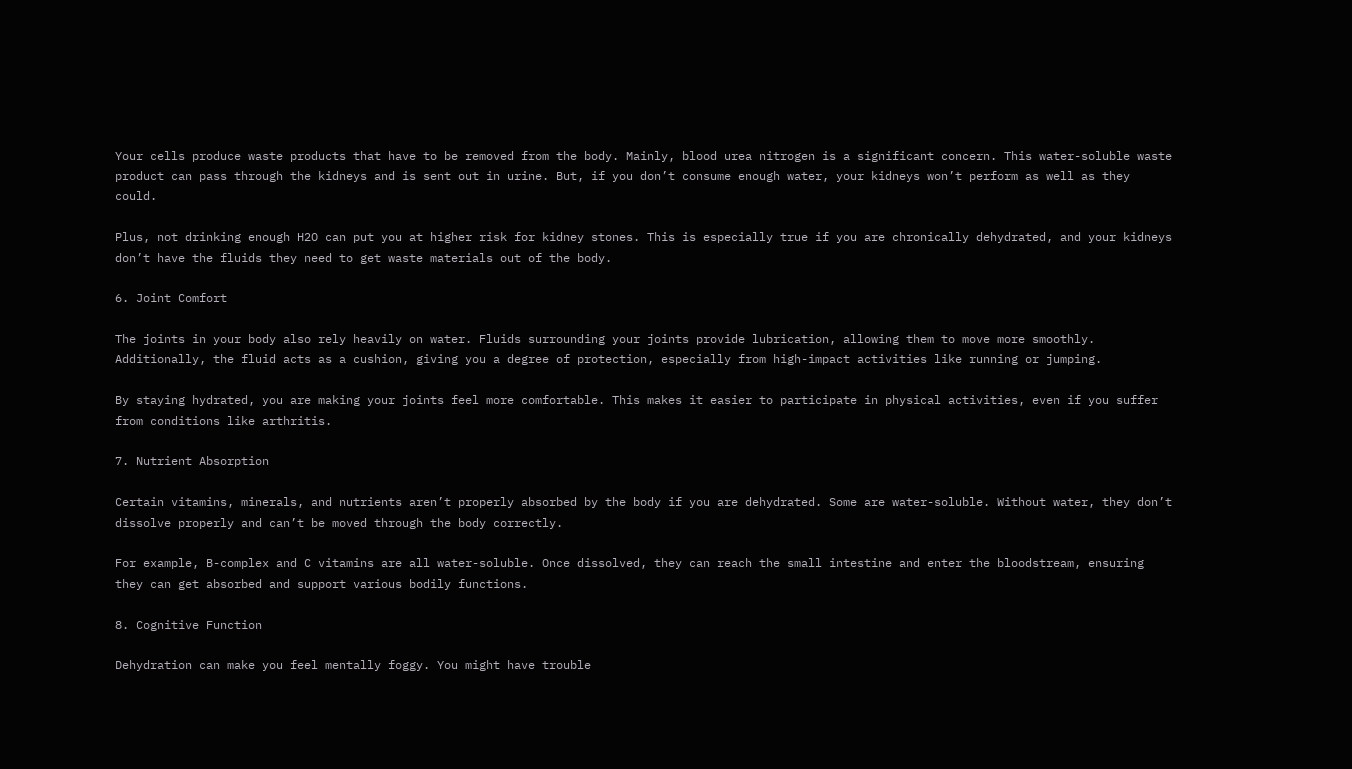Your cells produce waste products that have to be removed from the body. Mainly, blood urea nitrogen is a significant concern. This water-soluble waste product can pass through the kidneys and is sent out in urine. But, if you don’t consume enough water, your kidneys won’t perform as well as they could.

Plus, not drinking enough H2O can put you at higher risk for kidney stones. This is especially true if you are chronically dehydrated, and your kidneys don’t have the fluids they need to get waste materials out of the body.

6. Joint Comfort

The joints in your body also rely heavily on water. Fluids surrounding your joints provide lubrication, allowing them to move more smoothly. Additionally, the fluid acts as a cushion, giving you a degree of protection, especially from high-impact activities like running or jumping.

By staying hydrated, you are making your joints feel more comfortable. This makes it easier to participate in physical activities, even if you suffer from conditions like arthritis.

7. Nutrient Absorption

Certain vitamins, minerals, and nutrients aren’t properly absorbed by the body if you are dehydrated. Some are water-soluble. Without water, they don’t dissolve properly and can’t be moved through the body correctly.

For example, B-complex and C vitamins are all water-soluble. Once dissolved, they can reach the small intestine and enter the bloodstream, ensuring they can get absorbed and support various bodily functions.

8. Cognitive Function

Dehydration can make you feel mentally foggy. You might have trouble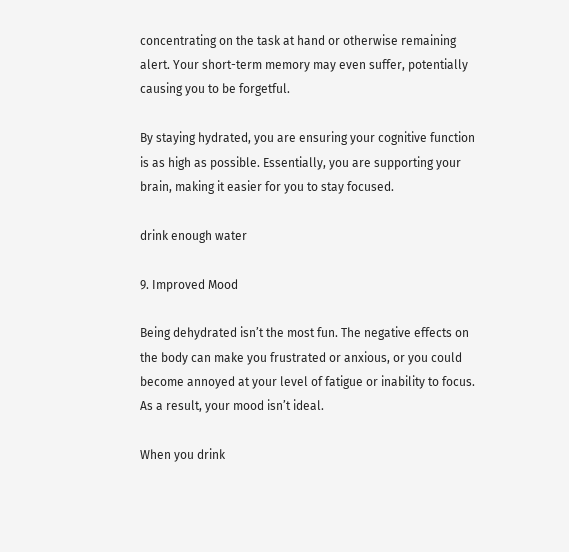concentrating on the task at hand or otherwise remaining alert. Your short-term memory may even suffer, potentially causing you to be forgetful.

By staying hydrated, you are ensuring your cognitive function is as high as possible. Essentially, you are supporting your brain, making it easier for you to stay focused.

drink enough water

9. Improved Mood

Being dehydrated isn’t the most fun. The negative effects on the body can make you frustrated or anxious, or you could become annoyed at your level of fatigue or inability to focus. As a result, your mood isn’t ideal.

When you drink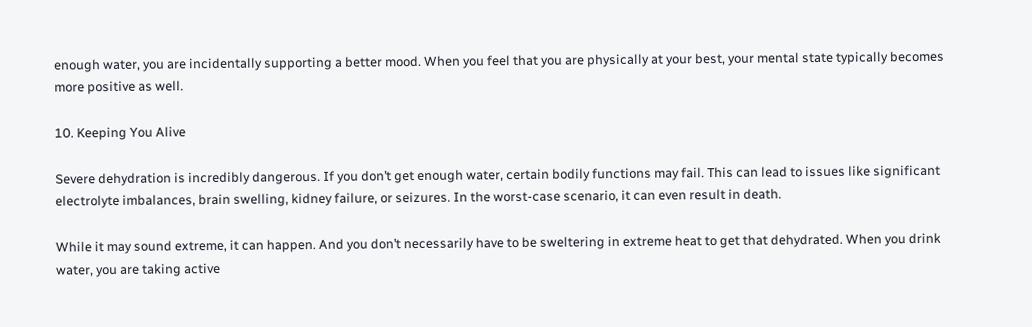enough water, you are incidentally supporting a better mood. When you feel that you are physically at your best, your mental state typically becomes more positive as well.

10. Keeping You Alive

Severe dehydration is incredibly dangerous. If you don’t get enough water, certain bodily functions may fail. This can lead to issues like significant electrolyte imbalances, brain swelling, kidney failure, or seizures. In the worst-case scenario, it can even result in death.

While it may sound extreme, it can happen. And you don’t necessarily have to be sweltering in extreme heat to get that dehydrated. When you drink water, you are taking active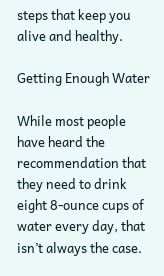steps that keep you alive and healthy.

Getting Enough Water

While most people have heard the recommendation that they need to drink eight 8-ounce cups of water every day, that isn’t always the case.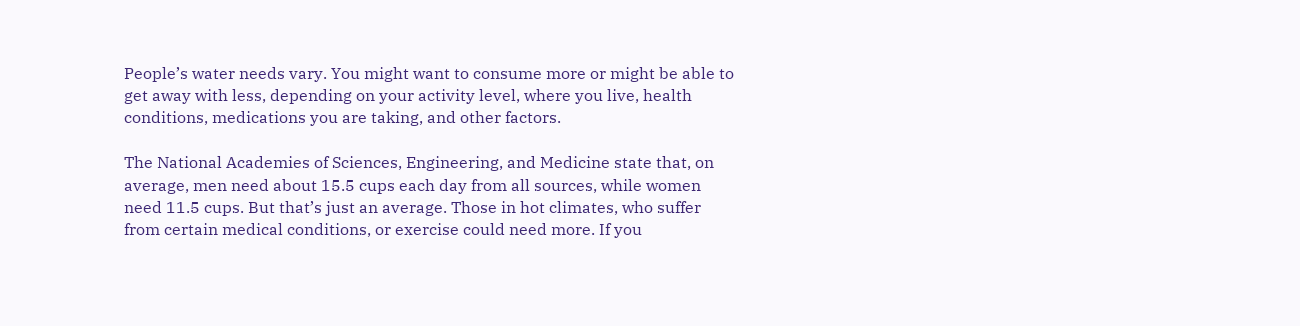People’s water needs vary. You might want to consume more or might be able to get away with less, depending on your activity level, where you live, health conditions, medications you are taking, and other factors.

The National Academies of Sciences, Engineering, and Medicine state that, on average, men need about 15.5 cups each day from all sources, while women need 11.5 cups. But that’s just an average. Those in hot climates, who suffer from certain medical conditions, or exercise could need more. If you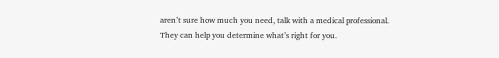aren’t sure how much you need, talk with a medical professional. They can help you determine what’s right for you.